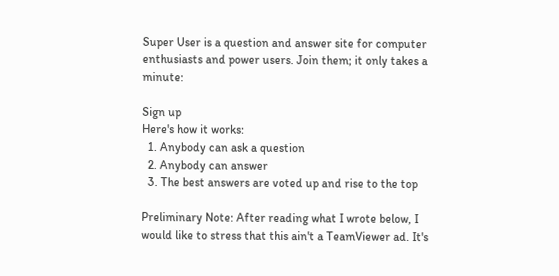Super User is a question and answer site for computer enthusiasts and power users. Join them; it only takes a minute:

Sign up
Here's how it works:
  1. Anybody can ask a question
  2. Anybody can answer
  3. The best answers are voted up and rise to the top

Preliminary Note: After reading what I wrote below, I would like to stress that this ain't a TeamViewer ad. It's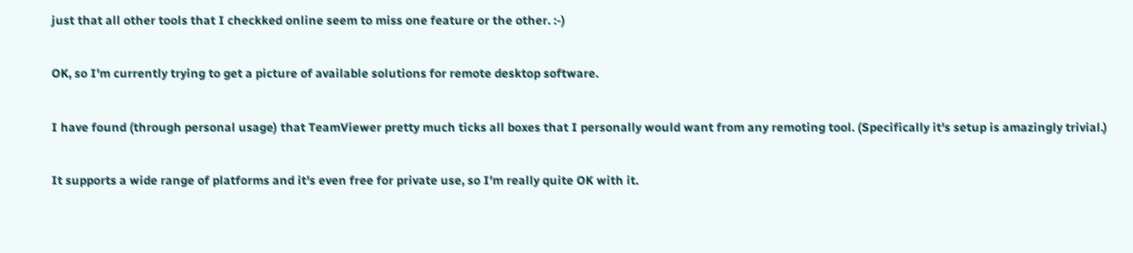just that all other tools that I checkked online seem to miss one feature or the other. :-)

OK, so I'm currently trying to get a picture of available solutions for remote desktop software.

I have found (through personal usage) that TeamViewer pretty much ticks all boxes that I personally would want from any remoting tool. (Specifically it's setup is amazingly trivial.)

It supports a wide range of platforms and it's even free for private use, so I'm really quite OK with it.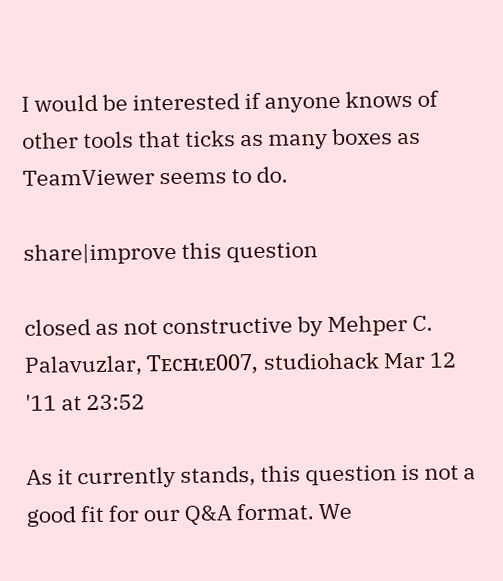I would be interested if anyone knows of other tools that ticks as many boxes as TeamViewer seems to do.

share|improve this question

closed as not constructive by Mehper C. Palavuzlar, Ƭᴇcʜιᴇ007, studiohack Mar 12 '11 at 23:52

As it currently stands, this question is not a good fit for our Q&A format. We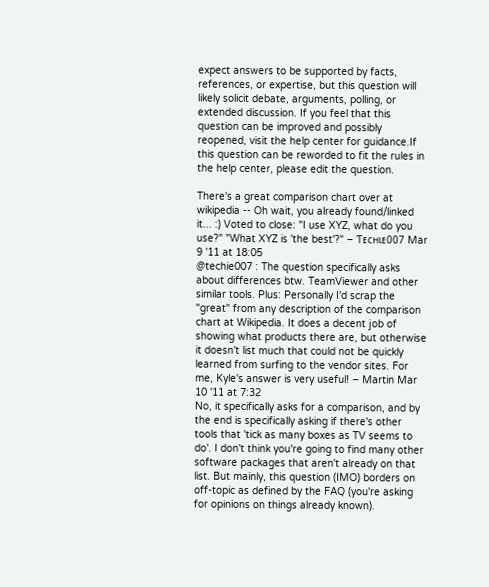expect answers to be supported by facts, references, or expertise, but this question will likely solicit debate, arguments, polling, or extended discussion. If you feel that this question can be improved and possibly reopened, visit the help center for guidance.If this question can be reworded to fit the rules in the help center, please edit the question.

There's a great comparison chart over at wikipedia -- Oh wait, you already found/linked it... :) Voted to close: "I use XYZ, what do you use?" "What XYZ is 'the best'?" – Ƭᴇcʜιᴇ007 Mar 9 '11 at 18:05
@techie007 : The question specifically asks about differences btw. TeamViewer and other similar tools. Plus: Personally I'd scrap the "great" from any description of the comparison chart at Wikipedia. It does a decent job of showing what products there are, but otherwise it doesn't list much that could not be quickly learned from surfing to the vendor sites. For me, Kyle's answer is very useful! – Martin Mar 10 '11 at 7:32
No, it specifically asks for a comparison, and by the end is specifically asking if there's other tools that 'tick as many boxes as TV seems to do'. I don't think you're going to find many other software packages that aren't already on that list. But mainly, this question (IMO) borders on off-topic as defined by the FAQ (you're asking for opinions on things already known).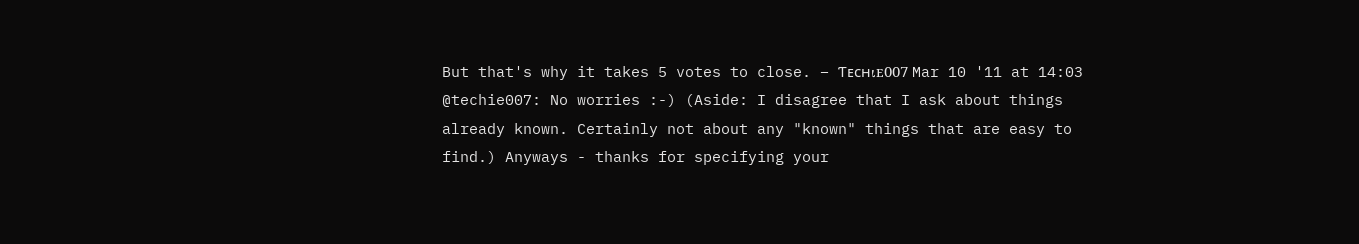But that's why it takes 5 votes to close. – Ƭᴇcʜιᴇ007 Mar 10 '11 at 14:03
@techie007: No worries :-) (Aside: I disagree that I ask about things already known. Certainly not about any "known" things that are easy to find.) Anyways - thanks for specifying your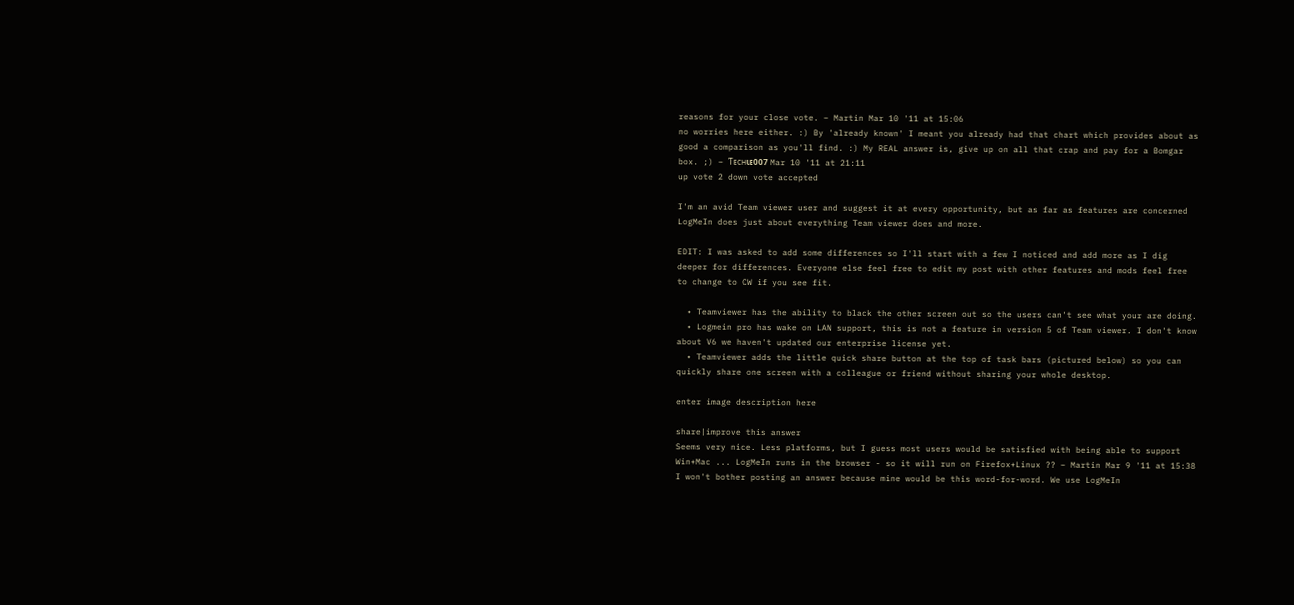reasons for your close vote. – Martin Mar 10 '11 at 15:06
no worries here either. :) By 'already known' I meant you already had that chart which provides about as good a comparison as you'll find. :) My REAL answer is, give up on all that crap and pay for a Bomgar box. ;) – Ƭᴇcʜιᴇ007 Mar 10 '11 at 21:11
up vote 2 down vote accepted

I'm an avid Team viewer user and suggest it at every opportunity, but as far as features are concerned LogMeIn does just about everything Team viewer does and more.

EDIT: I was asked to add some differences so I'll start with a few I noticed and add more as I dig deeper for differences. Everyone else feel free to edit my post with other features and mods feel free to change to CW if you see fit.

  • Teamviewer has the ability to black the other screen out so the users can't see what your are doing.
  • Logmein pro has wake on LAN support, this is not a feature in version 5 of Team viewer. I don't know about V6 we haven't updated our enterprise license yet.
  • Teamviewer adds the little quick share button at the top of task bars (pictured below) so you can quickly share one screen with a colleague or friend without sharing your whole desktop.

enter image description here

share|improve this answer
Seems very nice. Less platforms, but I guess most users would be satisfied with being able to support Win+Mac ... LogMeIn runs in the browser - so it will run on Firefox+Linux ?? – Martin Mar 9 '11 at 15:38
I won't bother posting an answer because mine would be this word-for-word. We use LogMeIn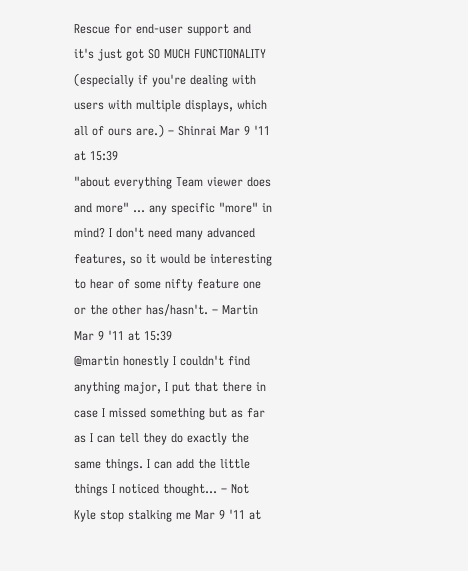Rescue for end-user support and it's just got SO MUCH FUNCTIONALITY (especially if you're dealing with users with multiple displays, which all of ours are.) – Shinrai Mar 9 '11 at 15:39
"about everything Team viewer does and more" ... any specific "more" in mind? I don't need many advanced features, so it would be interesting to hear of some nifty feature one or the other has/hasn't. – Martin Mar 9 '11 at 15:39
@martin honestly I couldn't find anything major, I put that there in case I missed something but as far as I can tell they do exactly the same things. I can add the little things I noticed thought... – Not Kyle stop stalking me Mar 9 '11 at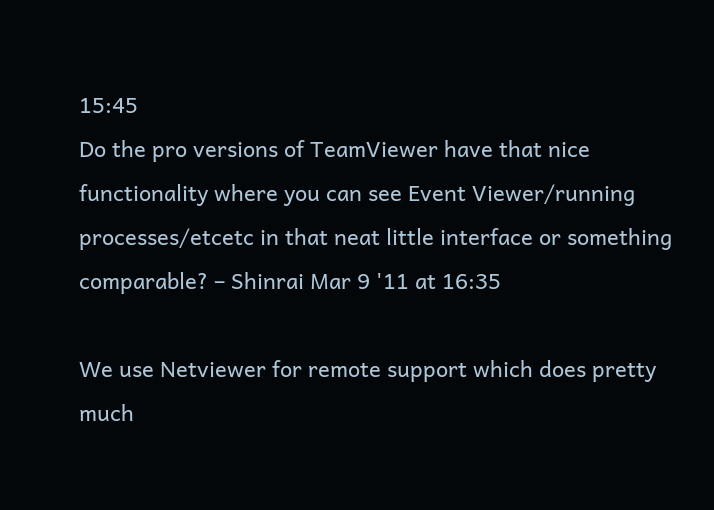15:45
Do the pro versions of TeamViewer have that nice functionality where you can see Event Viewer/running processes/etcetc in that neat little interface or something comparable? – Shinrai Mar 9 '11 at 16:35

We use Netviewer for remote support which does pretty much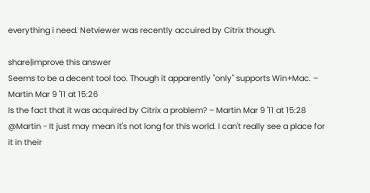everything i need. Netviewer was recently accuired by Citrix though.

share|improve this answer
Seems to be a decent tool too. Though it apparently "only" supports Win+Mac. – Martin Mar 9 '11 at 15:26
Is the fact that it was acquired by Citrix a problem? – Martin Mar 9 '11 at 15:28
@Martin - It just may mean it's not long for this world. I can't really see a place for it in their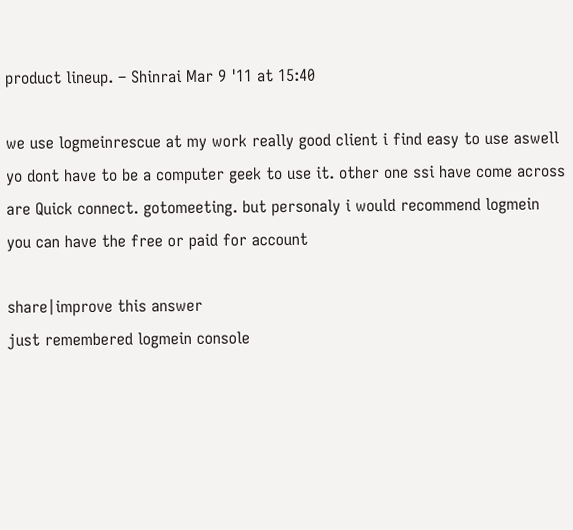product lineup. – Shinrai Mar 9 '11 at 15:40

we use logmeinrescue at my work really good client i find easy to use aswell yo dont have to be a computer geek to use it. other one ssi have come across are Quick connect. gotomeeting. but personaly i would recommend logmein you can have the free or paid for account

share|improve this answer
just remembered logmein console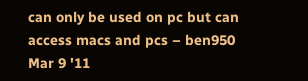can only be used on pc but can access macs and pcs – ben950 Mar 9 '11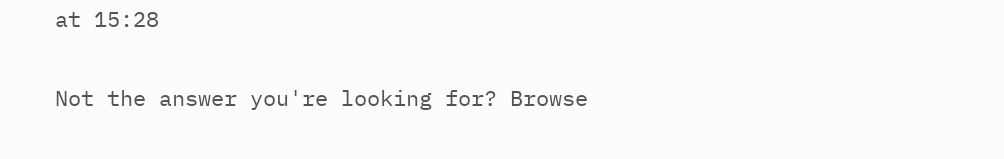at 15:28

Not the answer you're looking for? Browse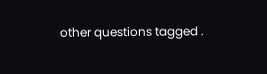other questions tagged .